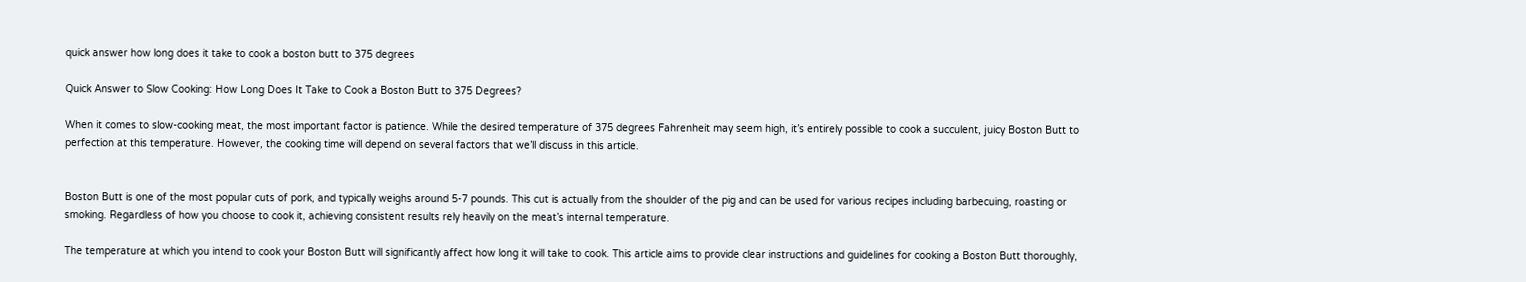quick answer how long does it take to cook a boston butt to 375 degrees

Quick Answer to Slow Cooking: How Long Does It Take to Cook a Boston Butt to 375 Degrees?

When it comes to slow-cooking meat, the most important factor is patience. While the desired temperature of 375 degrees Fahrenheit may seem high, it’s entirely possible to cook a succulent, juicy Boston Butt to perfection at this temperature. However, the cooking time will depend on several factors that we’ll discuss in this article.


Boston Butt is one of the most popular cuts of pork, and typically weighs around 5-7 pounds. This cut is actually from the shoulder of the pig and can be used for various recipes including barbecuing, roasting or smoking. Regardless of how you choose to cook it, achieving consistent results rely heavily on the meat’s internal temperature.

The temperature at which you intend to cook your Boston Butt will significantly affect how long it will take to cook. This article aims to provide clear instructions and guidelines for cooking a Boston Butt thoroughly,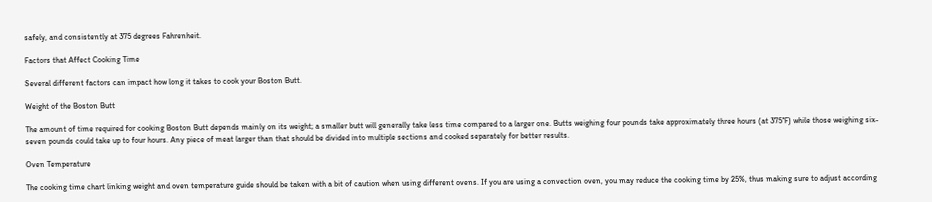safely, and consistently at 375 degrees Fahrenheit.

Factors that Affect Cooking Time

Several different factors can impact how long it takes to cook your Boston Butt.

Weight of the Boston Butt

The amount of time required for cooking Boston Butt depends mainly on its weight; a smaller butt will generally take less time compared to a larger one. Butts weighing four pounds take approximately three hours (at 375°F) while those weighing six-seven pounds could take up to four hours. Any piece of meat larger than that should be divided into multiple sections and cooked separately for better results.

Oven Temperature

The cooking time chart linking weight and oven temperature guide should be taken with a bit of caution when using different ovens. If you are using a convection oven, you may reduce the cooking time by 25%, thus making sure to adjust according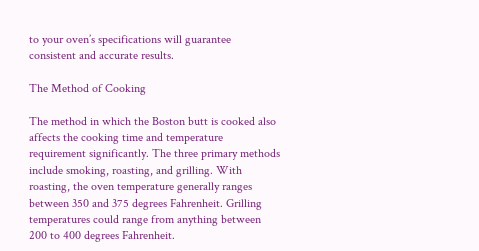to your oven’s specifications will guarantee consistent and accurate results.

The Method of Cooking

The method in which the Boston butt is cooked also affects the cooking time and temperature requirement significantly. The three primary methods include smoking, roasting, and grilling. With roasting, the oven temperature generally ranges between 350 and 375 degrees Fahrenheit. Grilling temperatures could range from anything between 200 to 400 degrees Fahrenheit.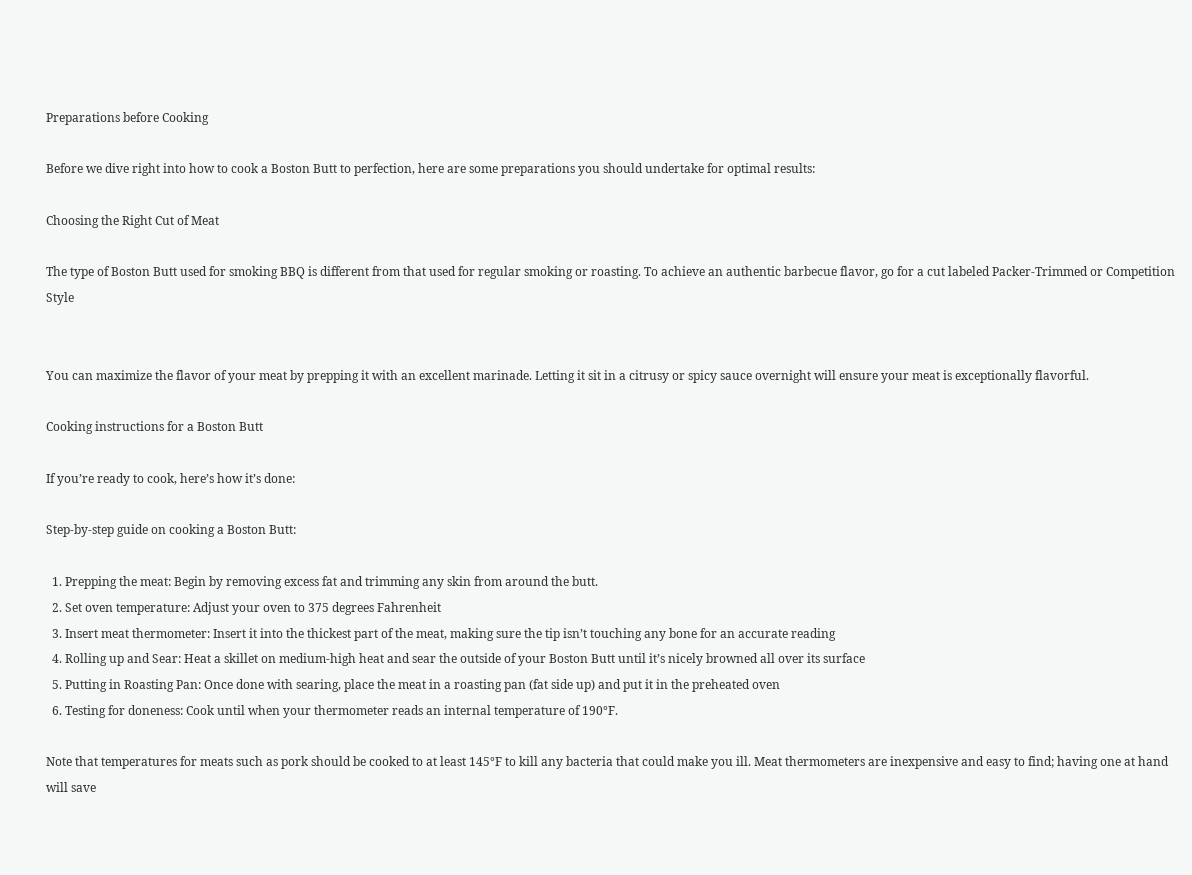Preparations before Cooking

Before we dive right into how to cook a Boston Butt to perfection, here are some preparations you should undertake for optimal results:

Choosing the Right Cut of Meat

The type of Boston Butt used for smoking BBQ is different from that used for regular smoking or roasting. To achieve an authentic barbecue flavor, go for a cut labeled Packer-Trimmed or Competition Style


You can maximize the flavor of your meat by prepping it with an excellent marinade. Letting it sit in a citrusy or spicy sauce overnight will ensure your meat is exceptionally flavorful.

Cooking instructions for a Boston Butt

If you’re ready to cook, here’s how it’s done:

Step-by-step guide on cooking a Boston Butt:

  1. Prepping the meat: Begin by removing excess fat and trimming any skin from around the butt.
  2. Set oven temperature: Adjust your oven to 375 degrees Fahrenheit
  3. Insert meat thermometer: Insert it into the thickest part of the meat, making sure the tip isn’t touching any bone for an accurate reading
  4. Rolling up and Sear: Heat a skillet on medium-high heat and sear the outside of your Boston Butt until it’s nicely browned all over its surface
  5. Putting in Roasting Pan: Once done with searing, place the meat in a roasting pan (fat side up) and put it in the preheated oven
  6. Testing for doneness: Cook until when your thermometer reads an internal temperature of 190°F.

Note that temperatures for meats such as pork should be cooked to at least 145°F to kill any bacteria that could make you ill. Meat thermometers are inexpensive and easy to find; having one at hand will save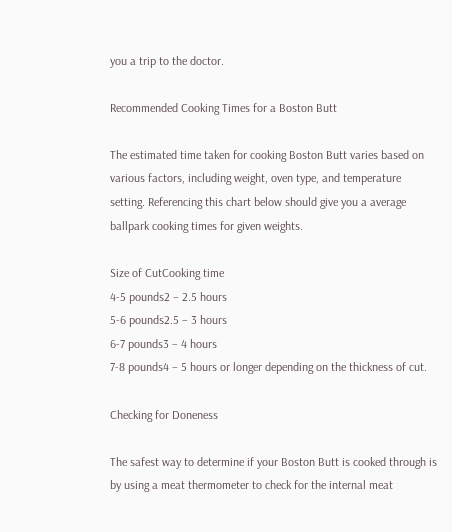you a trip to the doctor.

Recommended Cooking Times for a Boston Butt

The estimated time taken for cooking Boston Butt varies based on various factors, including weight, oven type, and temperature setting. Referencing this chart below should give you a average ballpark cooking times for given weights.

Size of CutCooking time
4-5 pounds2 – 2.5 hours
5-6 pounds2.5 – 3 hours
6-7 pounds3 – 4 hours
7-8 pounds4 – 5 hours or longer depending on the thickness of cut.

Checking for Doneness

The safest way to determine if your Boston Butt is cooked through is by using a meat thermometer to check for the internal meat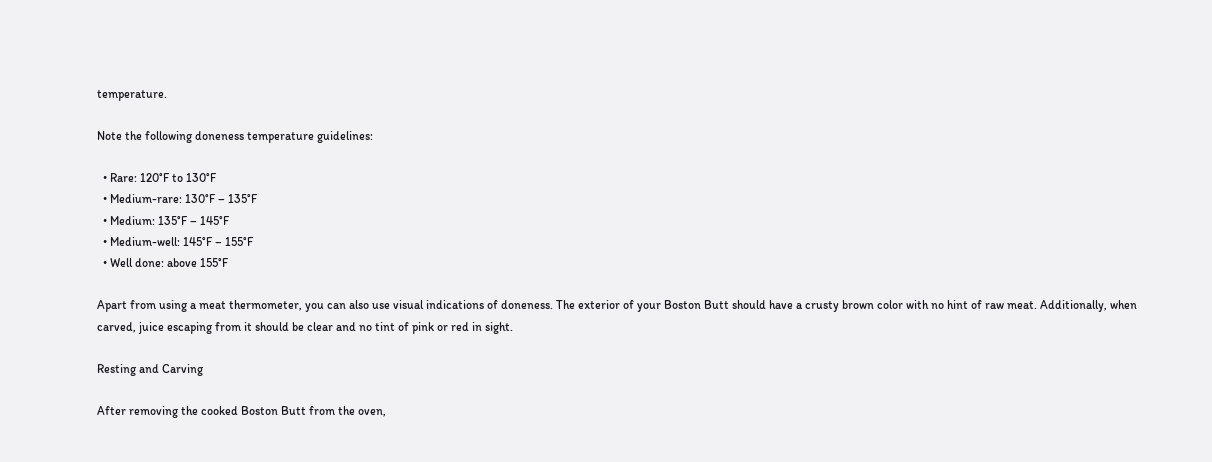temperature.

Note the following doneness temperature guidelines:

  • Rare: 120°F to 130°F
  • Medium-rare: 130°F – 135°F
  • Medium: 135°F – 145°F
  • Medium-well: 145°F – 155°F
  • Well done: above 155°F

Apart from using a meat thermometer, you can also use visual indications of doneness. The exterior of your Boston Butt should have a crusty brown color with no hint of raw meat. Additionally, when carved, juice escaping from it should be clear and no tint of pink or red in sight.

Resting and Carving

After removing the cooked Boston Butt from the oven,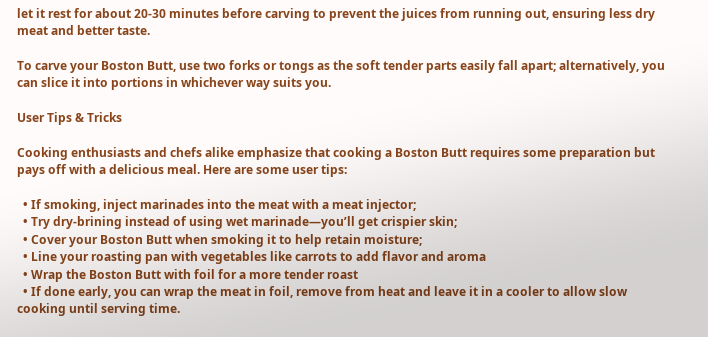let it rest for about 20-30 minutes before carving to prevent the juices from running out, ensuring less dry meat and better taste.

To carve your Boston Butt, use two forks or tongs as the soft tender parts easily fall apart; alternatively, you can slice it into portions in whichever way suits you.

User Tips & Tricks

Cooking enthusiasts and chefs alike emphasize that cooking a Boston Butt requires some preparation but pays off with a delicious meal. Here are some user tips:

  • If smoking, inject marinades into the meat with a meat injector;
  • Try dry-brining instead of using wet marinade—you’ll get crispier skin;
  • Cover your Boston Butt when smoking it to help retain moisture;
  • Line your roasting pan with vegetables like carrots to add flavor and aroma
  • Wrap the Boston Butt with foil for a more tender roast
  • If done early, you can wrap the meat in foil, remove from heat and leave it in a cooler to allow slow cooking until serving time.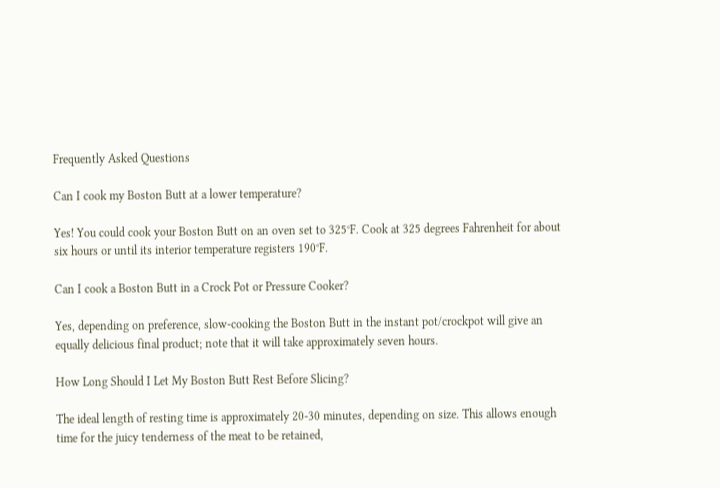Frequently Asked Questions

Can I cook my Boston Butt at a lower temperature?

Yes! You could cook your Boston Butt on an oven set to 325°F. Cook at 325 degrees Fahrenheit for about six hours or until its interior temperature registers 190°F.

Can I cook a Boston Butt in a Crock Pot or Pressure Cooker?

Yes, depending on preference, slow-cooking the Boston Butt in the instant pot/crockpot will give an equally delicious final product; note that it will take approximately seven hours.

How Long Should I Let My Boston Butt Rest Before Slicing?

The ideal length of resting time is approximately 20-30 minutes, depending on size. This allows enough time for the juicy tenderness of the meat to be retained,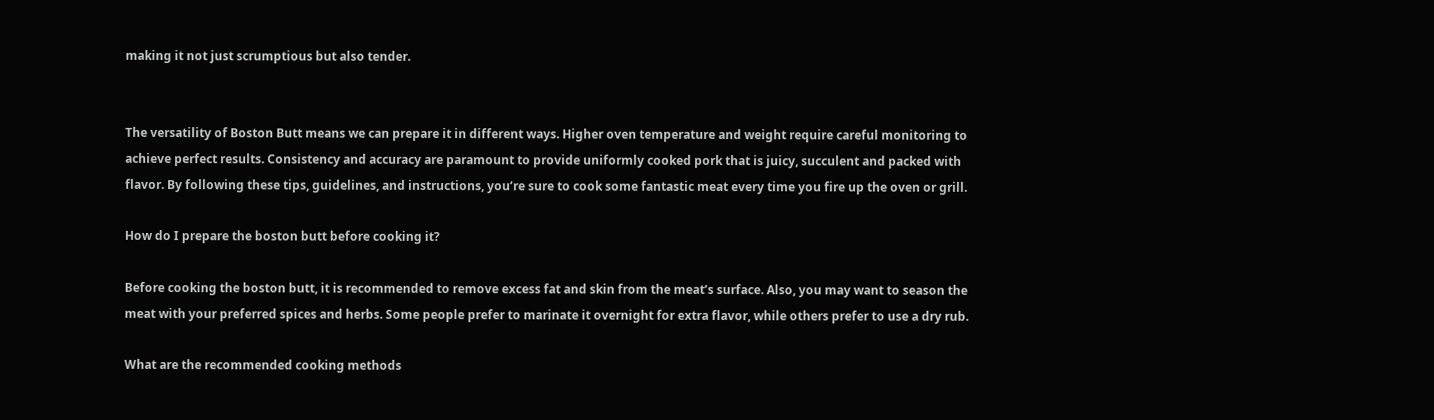making it not just scrumptious but also tender.


The versatility of Boston Butt means we can prepare it in different ways. Higher oven temperature and weight require careful monitoring to achieve perfect results. Consistency and accuracy are paramount to provide uniformly cooked pork that is juicy, succulent and packed with flavor. By following these tips, guidelines, and instructions, you’re sure to cook some fantastic meat every time you fire up the oven or grill.

How do I prepare the boston butt before cooking it?

Before cooking the boston butt, it is recommended to remove excess fat and skin from the meat’s surface. Also, you may want to season the meat with your preferred spices and herbs. Some people prefer to marinate it overnight for extra flavor, while others prefer to use a dry rub.

What are the recommended cooking methods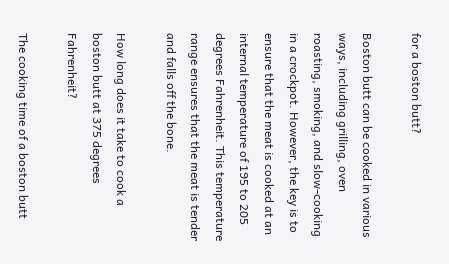for a boston butt?

Boston butt can be cooked in various ways, including grilling, oven roasting, smoking, and slow-cooking in a crockpot. However, the key is to ensure that the meat is cooked at an internal temperature of 195 to 205 degrees Fahrenheit. This temperature range ensures that the meat is tender and falls off the bone.

How long does it take to cook a boston butt at 375 degrees Fahrenheit?

The cooking time of a boston butt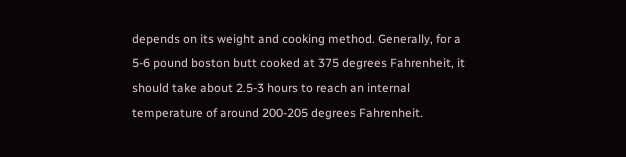depends on its weight and cooking method. Generally, for a 5-6 pound boston butt cooked at 375 degrees Fahrenheit, it should take about 2.5-3 hours to reach an internal temperature of around 200-205 degrees Fahrenheit.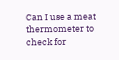Can I use a meat thermometer to check for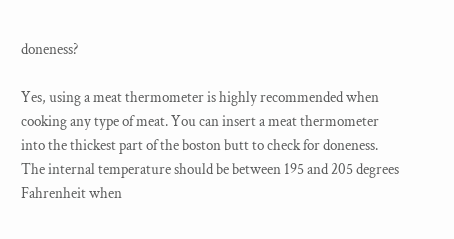doneness?

Yes, using a meat thermometer is highly recommended when cooking any type of meat. You can insert a meat thermometer into the thickest part of the boston butt to check for doneness. The internal temperature should be between 195 and 205 degrees Fahrenheit when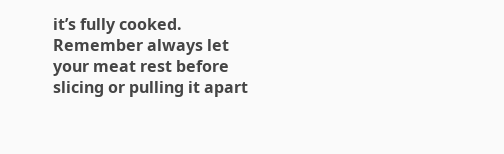it’s fully cooked. Remember always let your meat rest before slicing or pulling it apart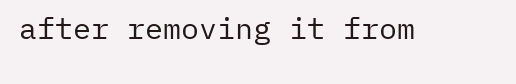after removing it from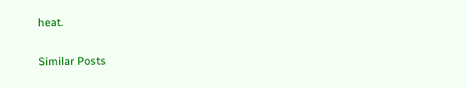heat.

Similar Posts